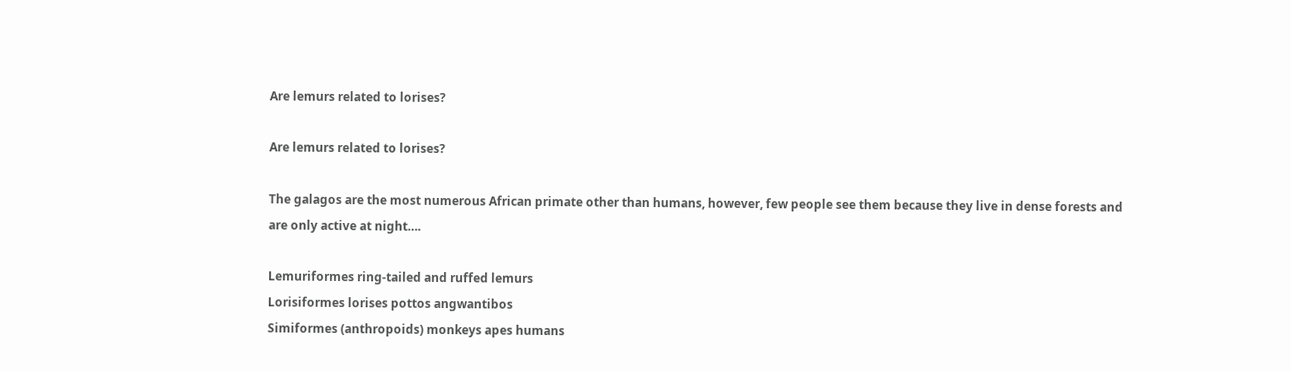Are lemurs related to lorises?

Are lemurs related to lorises?

The galagos are the most numerous African primate other than humans, however, few people see them because they live in dense forests and are only active at night….

Lemuriformes ring-tailed and ruffed lemurs
Lorisiformes lorises pottos angwantibos
Simiformes (anthropoids) monkeys apes humans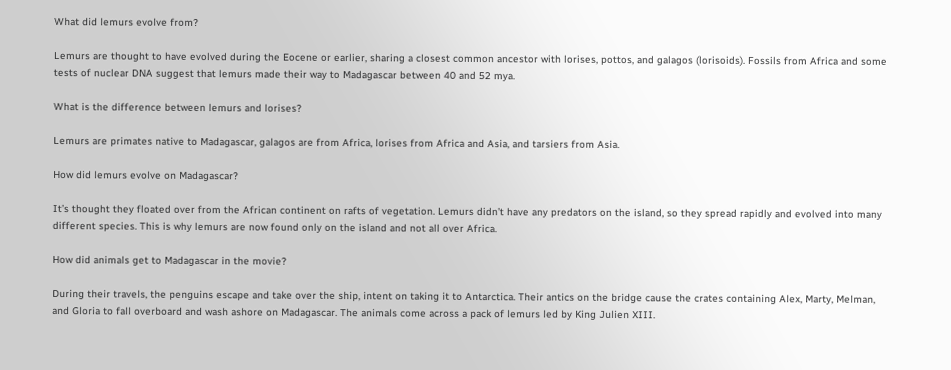What did lemurs evolve from?

Lemurs are thought to have evolved during the Eocene or earlier, sharing a closest common ancestor with lorises, pottos, and galagos (lorisoids). Fossils from Africa and some tests of nuclear DNA suggest that lemurs made their way to Madagascar between 40 and 52 mya.

What is the difference between lemurs and lorises?

Lemurs are primates native to Madagascar, galagos are from Africa, lorises from Africa and Asia, and tarsiers from Asia.

How did lemurs evolve on Madagascar?

It’s thought they floated over from the African continent on rafts of vegetation. Lemurs didn’t have any predators on the island, so they spread rapidly and evolved into many different species. This is why lemurs are now found only on the island and not all over Africa.

How did animals get to Madagascar in the movie?

During their travels, the penguins escape and take over the ship, intent on taking it to Antarctica. Their antics on the bridge cause the crates containing Alex, Marty, Melman, and Gloria to fall overboard and wash ashore on Madagascar. The animals come across a pack of lemurs led by King Julien XIII.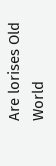Are lorises Old World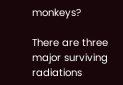monkeys?

There are three major surviving radiations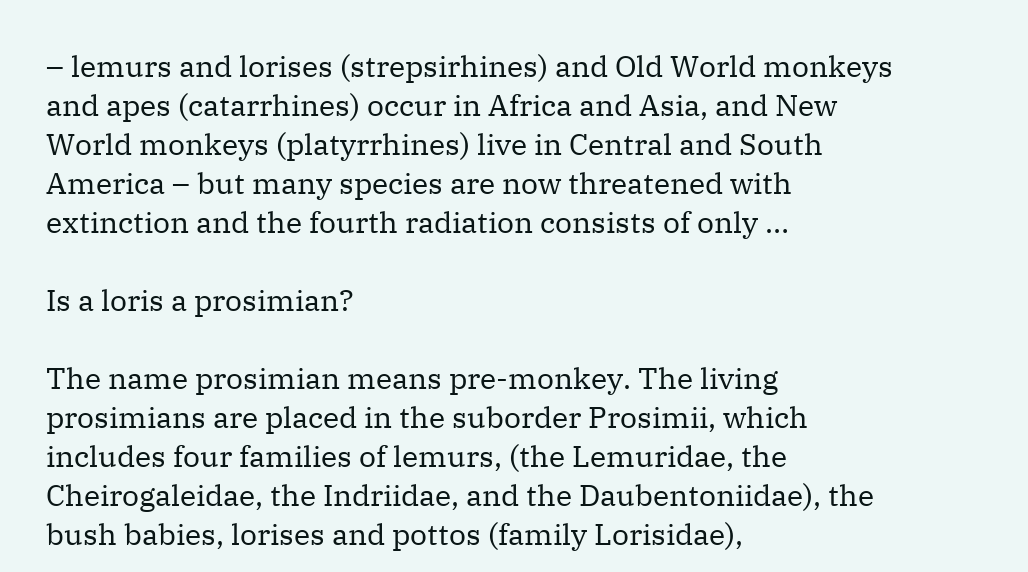– lemurs and lorises (strepsirhines) and Old World monkeys and apes (catarrhines) occur in Africa and Asia, and New World monkeys (platyrrhines) live in Central and South America – but many species are now threatened with extinction and the fourth radiation consists of only …

Is a loris a prosimian?

The name prosimian means pre-monkey. The living prosimians are placed in the suborder Prosimii, which includes four families of lemurs, (the Lemuridae, the Cheirogaleidae, the Indriidae, and the Daubentoniidae), the bush babies, lorises and pottos (family Lorisidae),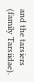and the tarsiers (family Tarsiidae).